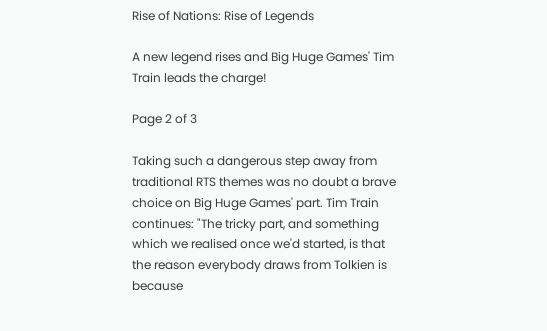Rise of Nations: Rise of Legends

A new legend rises and Big Huge Games' Tim Train leads the charge!

Page 2 of 3

Taking such a dangerous step away from traditional RTS themes was no doubt a brave choice on Big Huge Games' part. Tim Train continues: "The tricky part, and something which we realised once we'd started, is that the reason everybody draws from Tolkien is
because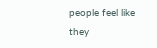people feel like they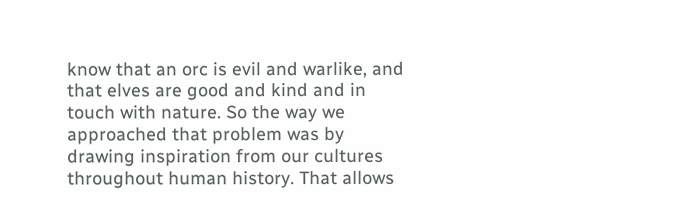know that an orc is evil and warlike, and that elves are good and kind and in touch with nature. So the way we approached that problem was by drawing inspiration from our cultures throughout human history. That allows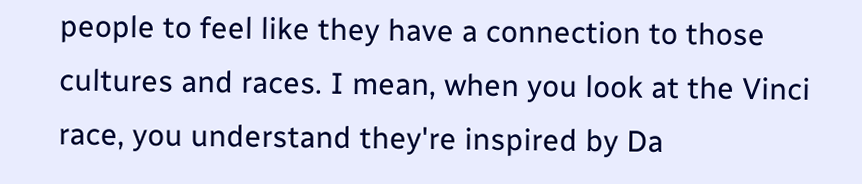people to feel like they have a connection to those cultures and races. I mean, when you look at the Vinci race, you understand they're inspired by Da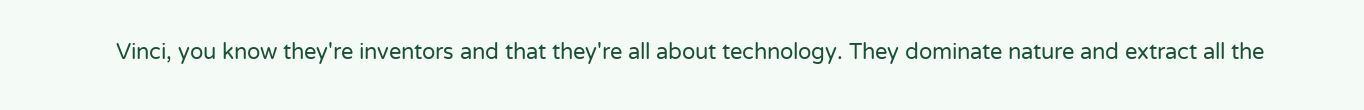Vinci, you know they're inventors and that they're all about technology. They dominate nature and extract all the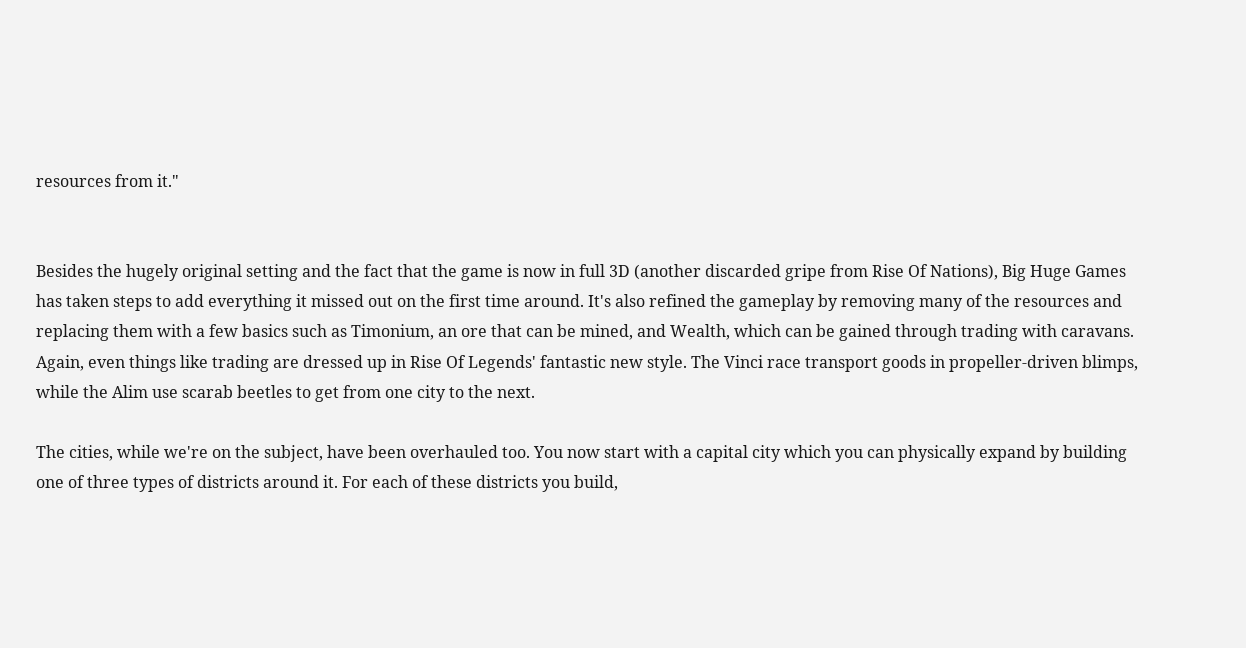resources from it."


Besides the hugely original setting and the fact that the game is now in full 3D (another discarded gripe from Rise Of Nations), Big Huge Games has taken steps to add everything it missed out on the first time around. It's also refined the gameplay by removing many of the resources and replacing them with a few basics such as Timonium, an ore that can be mined, and Wealth, which can be gained through trading with caravans. Again, even things like trading are dressed up in Rise Of Legends' fantastic new style. The Vinci race transport goods in propeller-driven blimps, while the Alim use scarab beetles to get from one city to the next.

The cities, while we're on the subject, have been overhauled too. You now start with a capital city which you can physically expand by building one of three types of districts around it. For each of these districts you build,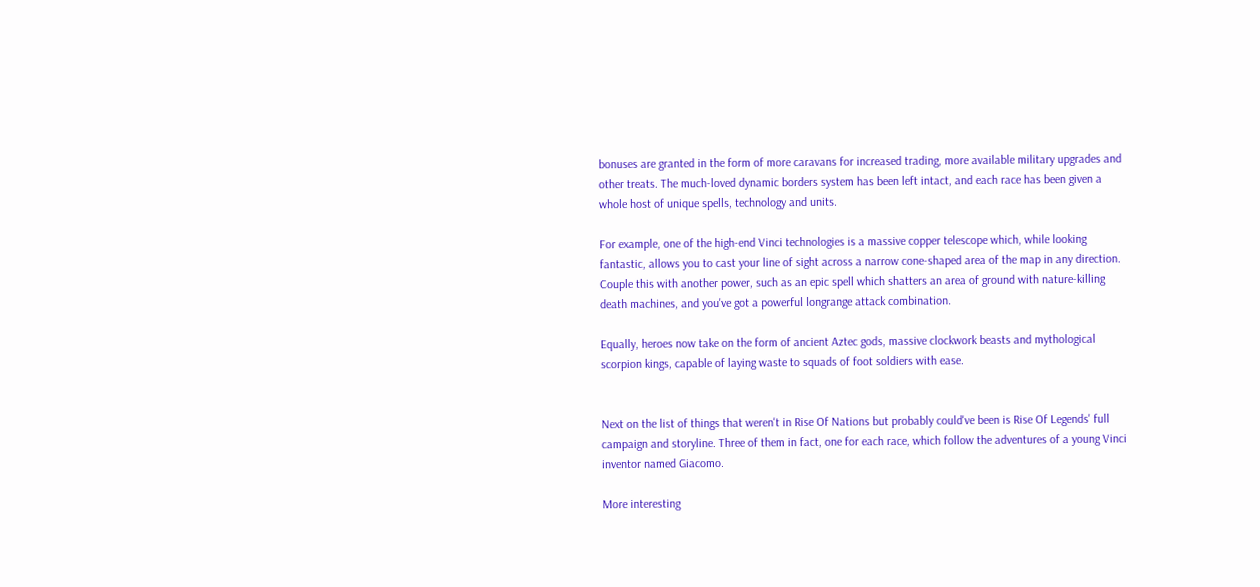bonuses are granted in the form of more caravans for increased trading, more available military upgrades and other treats. The much-loved dynamic borders system has been left intact, and each race has been given a whole host of unique spells, technology and units.

For example, one of the high-end Vinci technologies is a massive copper telescope which, while looking fantastic, allows you to cast your line of sight across a narrow cone-shaped area of the map in any direction. Couple this with another power, such as an epic spell which shatters an area of ground with nature-killing death machines, and you've got a powerful longrange attack combination.

Equally, heroes now take on the form of ancient Aztec gods, massive clockwork beasts and mythological scorpion kings, capable of laying waste to squads of foot soldiers with ease.


Next on the list of things that weren't in Rise Of Nations but probably could've been is Rise Of Legends' full campaign and storyline. Three of them in fact, one for each race, which follow the adventures of a young Vinci inventor named Giacomo.

More interesting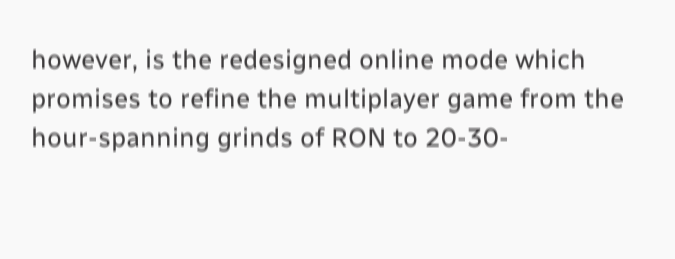however, is the redesigned online mode which promises to refine the multiplayer game from the hour-spanning grinds of RON to 20-30-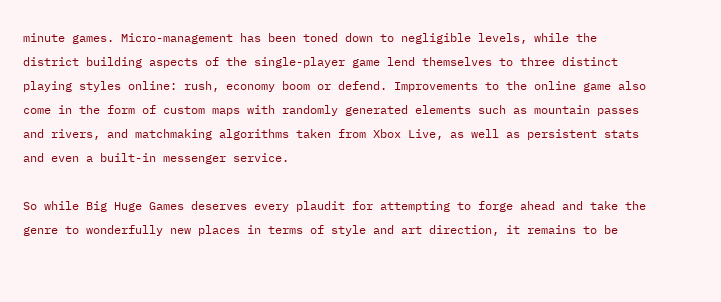minute games. Micro-management has been toned down to negligible levels, while the district building aspects of the single-player game lend themselves to three distinct playing styles online: rush, economy boom or defend. Improvements to the online game also come in the form of custom maps with randomly generated elements such as mountain passes and rivers, and matchmaking algorithms taken from Xbox Live, as well as persistent stats and even a built-in messenger service.

So while Big Huge Games deserves every plaudit for attempting to forge ahead and take the genre to wonderfully new places in terms of style and art direction, it remains to be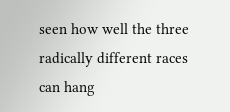seen how well the three radically different races can hang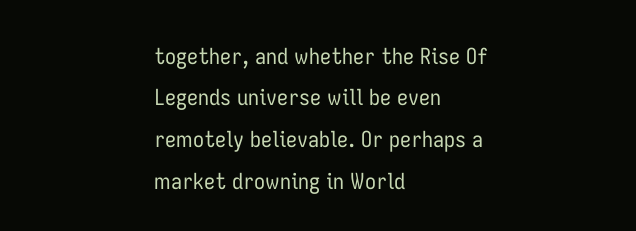together, and whether the Rise Of Legends universe will be even remotely believable. Or perhaps a market drowning in World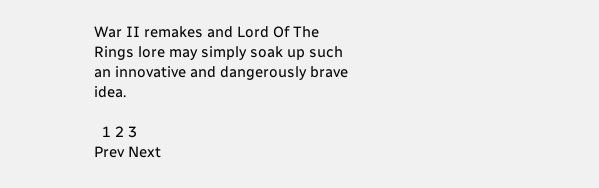War II remakes and Lord Of The Rings lore may simply soak up such an innovative and dangerously brave idea.

  1 2 3
Prev Next